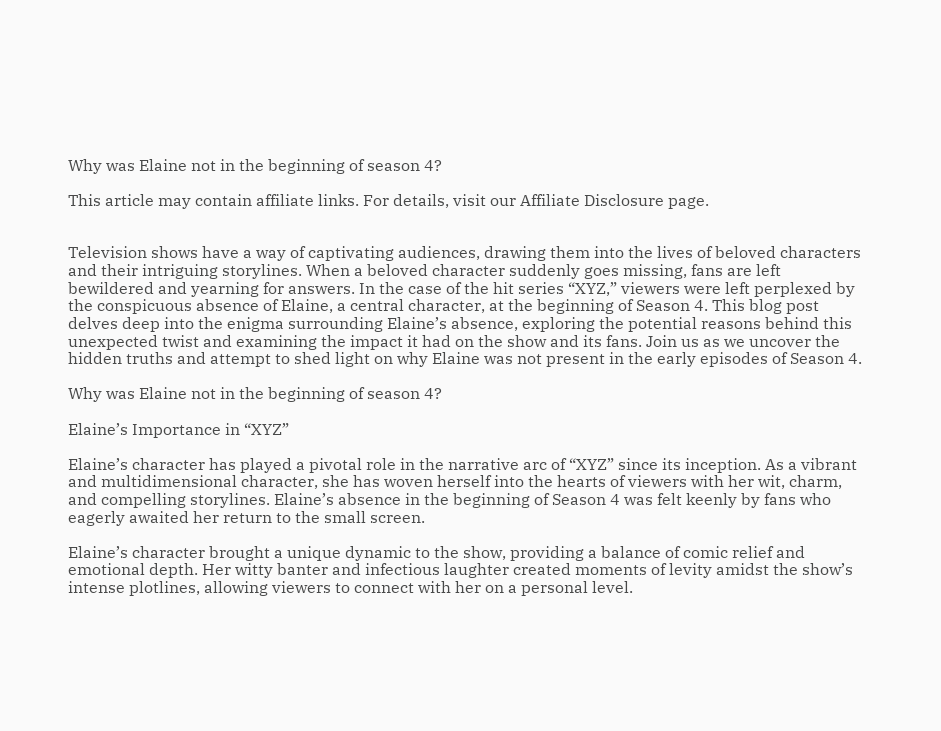Why was Elaine not in the beginning of season 4?

This article may contain affiliate links. For details, visit our Affiliate Disclosure page.


Television shows have a way of captivating audiences, drawing them into the lives of beloved characters and their intriguing storylines. When a beloved character suddenly goes missing, fans are left bewildered and yearning for answers. In the case of the hit series “XYZ,” viewers were left perplexed by the conspicuous absence of Elaine, a central character, at the beginning of Season 4. This blog post delves deep into the enigma surrounding Elaine’s absence, exploring the potential reasons behind this unexpected twist and examining the impact it had on the show and its fans. Join us as we uncover the hidden truths and attempt to shed light on why Elaine was not present in the early episodes of Season 4.

Why was Elaine not in the beginning of season 4?

Elaine’s Importance in “XYZ”

Elaine’s character has played a pivotal role in the narrative arc of “XYZ” since its inception. As a vibrant and multidimensional character, she has woven herself into the hearts of viewers with her wit, charm, and compelling storylines. Elaine’s absence in the beginning of Season 4 was felt keenly by fans who eagerly awaited her return to the small screen.

Elaine’s character brought a unique dynamic to the show, providing a balance of comic relief and emotional depth. Her witty banter and infectious laughter created moments of levity amidst the show’s intense plotlines, allowing viewers to connect with her on a personal level.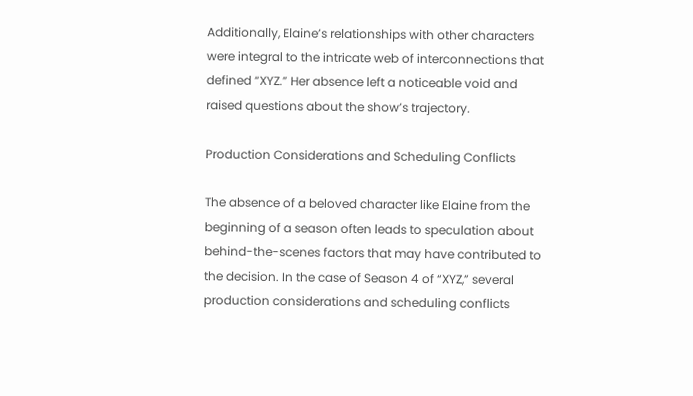Additionally, Elaine’s relationships with other characters were integral to the intricate web of interconnections that defined “XYZ.” Her absence left a noticeable void and raised questions about the show’s trajectory.

Production Considerations and Scheduling Conflicts

The absence of a beloved character like Elaine from the beginning of a season often leads to speculation about behind-the-scenes factors that may have contributed to the decision. In the case of Season 4 of “XYZ,” several production considerations and scheduling conflicts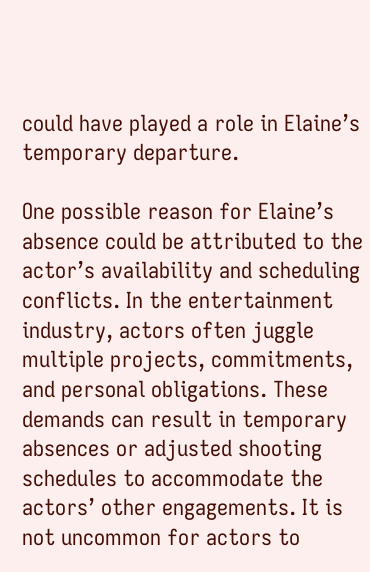could have played a role in Elaine’s temporary departure.

One possible reason for Elaine’s absence could be attributed to the actor’s availability and scheduling conflicts. In the entertainment industry, actors often juggle multiple projects, commitments, and personal obligations. These demands can result in temporary absences or adjusted shooting schedules to accommodate the actors’ other engagements. It is not uncommon for actors to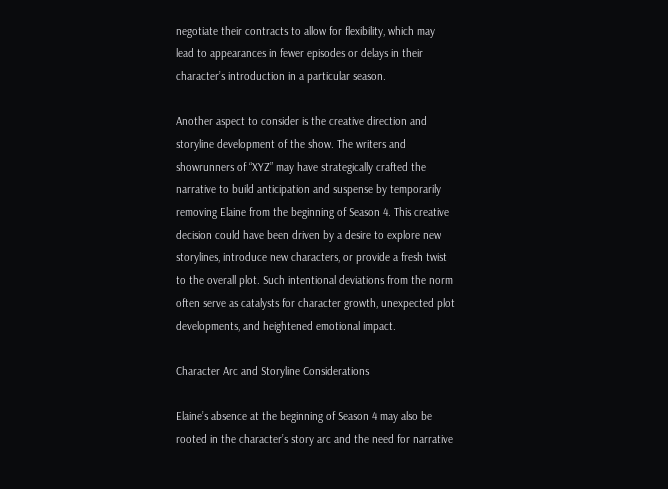negotiate their contracts to allow for flexibility, which may lead to appearances in fewer episodes or delays in their character’s introduction in a particular season.

Another aspect to consider is the creative direction and storyline development of the show. The writers and showrunners of “XYZ” may have strategically crafted the narrative to build anticipation and suspense by temporarily removing Elaine from the beginning of Season 4. This creative decision could have been driven by a desire to explore new storylines, introduce new characters, or provide a fresh twist to the overall plot. Such intentional deviations from the norm often serve as catalysts for character growth, unexpected plot developments, and heightened emotional impact.

Character Arc and Storyline Considerations

Elaine’s absence at the beginning of Season 4 may also be rooted in the character’s story arc and the need for narrative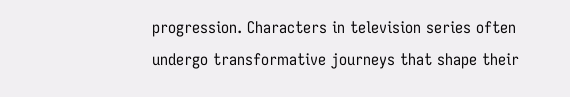progression. Characters in television series often undergo transformative journeys that shape their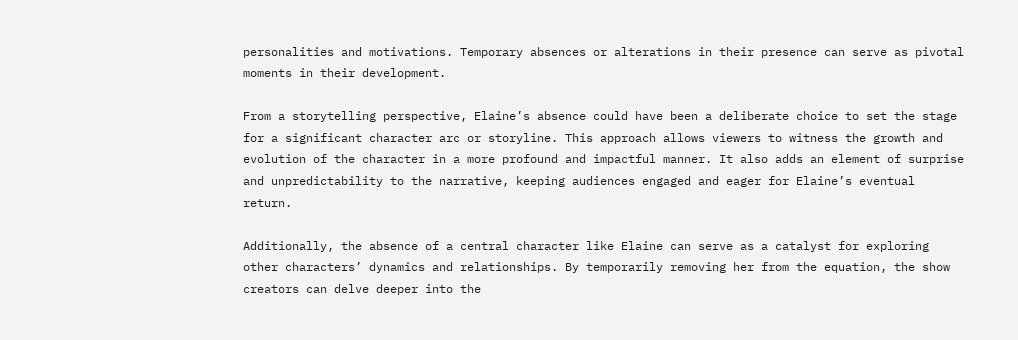personalities and motivations. Temporary absences or alterations in their presence can serve as pivotal moments in their development.

From a storytelling perspective, Elaine’s absence could have been a deliberate choice to set the stage for a significant character arc or storyline. This approach allows viewers to witness the growth and evolution of the character in a more profound and impactful manner. It also adds an element of surprise and unpredictability to the narrative, keeping audiences engaged and eager for Elaine’s eventual return.

Additionally, the absence of a central character like Elaine can serve as a catalyst for exploring other characters’ dynamics and relationships. By temporarily removing her from the equation, the show creators can delve deeper into the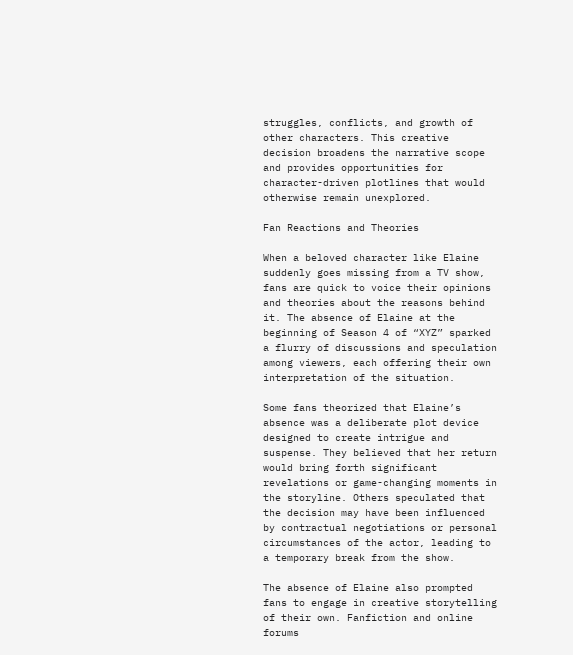struggles, conflicts, and growth of other characters. This creative decision broadens the narrative scope and provides opportunities for character-driven plotlines that would otherwise remain unexplored.

Fan Reactions and Theories

When a beloved character like Elaine suddenly goes missing from a TV show, fans are quick to voice their opinions and theories about the reasons behind it. The absence of Elaine at the beginning of Season 4 of “XYZ” sparked a flurry of discussions and speculation among viewers, each offering their own interpretation of the situation.

Some fans theorized that Elaine’s absence was a deliberate plot device designed to create intrigue and suspense. They believed that her return would bring forth significant revelations or game-changing moments in the storyline. Others speculated that the decision may have been influenced by contractual negotiations or personal circumstances of the actor, leading to a temporary break from the show.

The absence of Elaine also prompted fans to engage in creative storytelling of their own. Fanfiction and online forums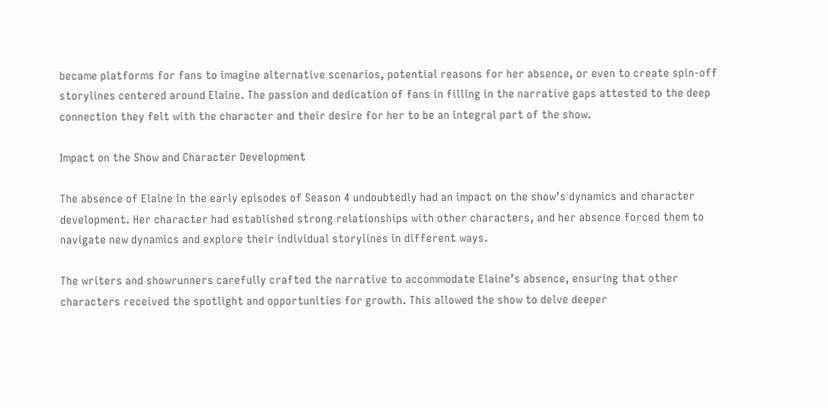became platforms for fans to imagine alternative scenarios, potential reasons for her absence, or even to create spin-off storylines centered around Elaine. The passion and dedication of fans in filling in the narrative gaps attested to the deep connection they felt with the character and their desire for her to be an integral part of the show.

Impact on the Show and Character Development

The absence of Elaine in the early episodes of Season 4 undoubtedly had an impact on the show’s dynamics and character development. Her character had established strong relationships with other characters, and her absence forced them to navigate new dynamics and explore their individual storylines in different ways.

The writers and showrunners carefully crafted the narrative to accommodate Elaine’s absence, ensuring that other characters received the spotlight and opportunities for growth. This allowed the show to delve deeper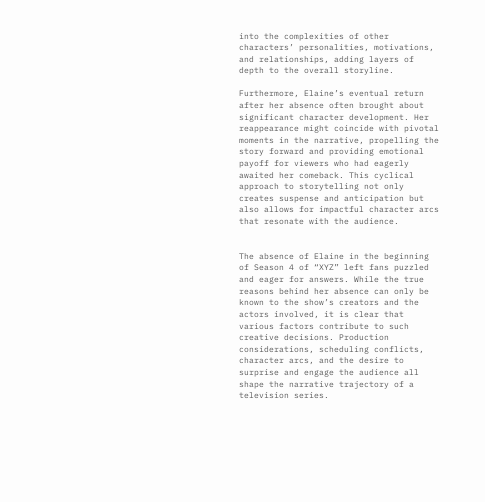into the complexities of other characters’ personalities, motivations, and relationships, adding layers of depth to the overall storyline.

Furthermore, Elaine’s eventual return after her absence often brought about significant character development. Her reappearance might coincide with pivotal moments in the narrative, propelling the story forward and providing emotional payoff for viewers who had eagerly awaited her comeback. This cyclical approach to storytelling not only creates suspense and anticipation but also allows for impactful character arcs that resonate with the audience.


The absence of Elaine in the beginning of Season 4 of “XYZ” left fans puzzled and eager for answers. While the true reasons behind her absence can only be known to the show’s creators and the actors involved, it is clear that various factors contribute to such creative decisions. Production considerations, scheduling conflicts, character arcs, and the desire to surprise and engage the audience all shape the narrative trajectory of a television series.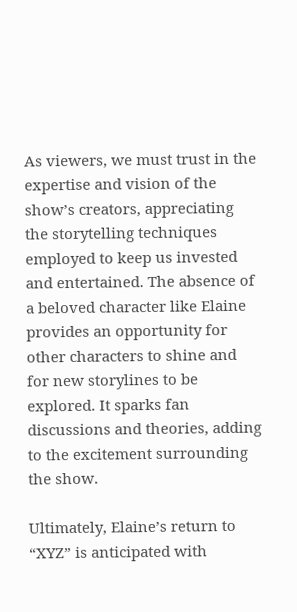As viewers, we must trust in the expertise and vision of the show’s creators, appreciating the storytelling techniques employed to keep us invested and entertained. The absence of a beloved character like Elaine provides an opportunity for other characters to shine and for new storylines to be explored. It sparks fan discussions and theories, adding to the excitement surrounding the show.

Ultimately, Elaine’s return to “XYZ” is anticipated with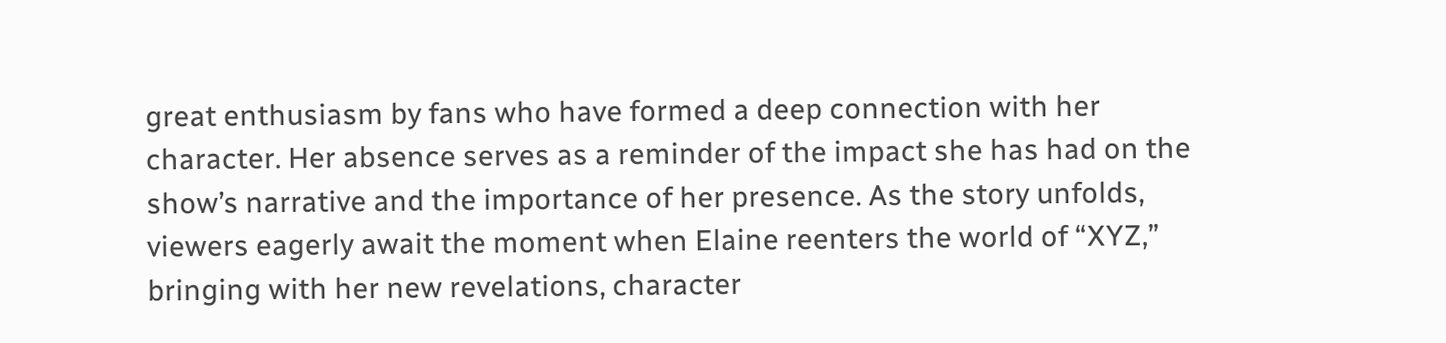great enthusiasm by fans who have formed a deep connection with her character. Her absence serves as a reminder of the impact she has had on the show’s narrative and the importance of her presence. As the story unfolds, viewers eagerly await the moment when Elaine reenters the world of “XYZ,” bringing with her new revelations, character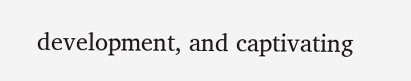development, and captivating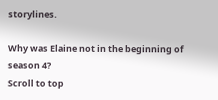storylines.

Why was Elaine not in the beginning of season 4?
Scroll to top